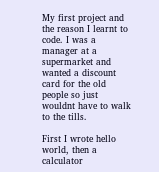My first project and the reason I learnt to code. I was a manager at a supermarket and wanted a discount card for the old people so just wouldnt have to walk to the tills.

First I wrote hello world, then a calculator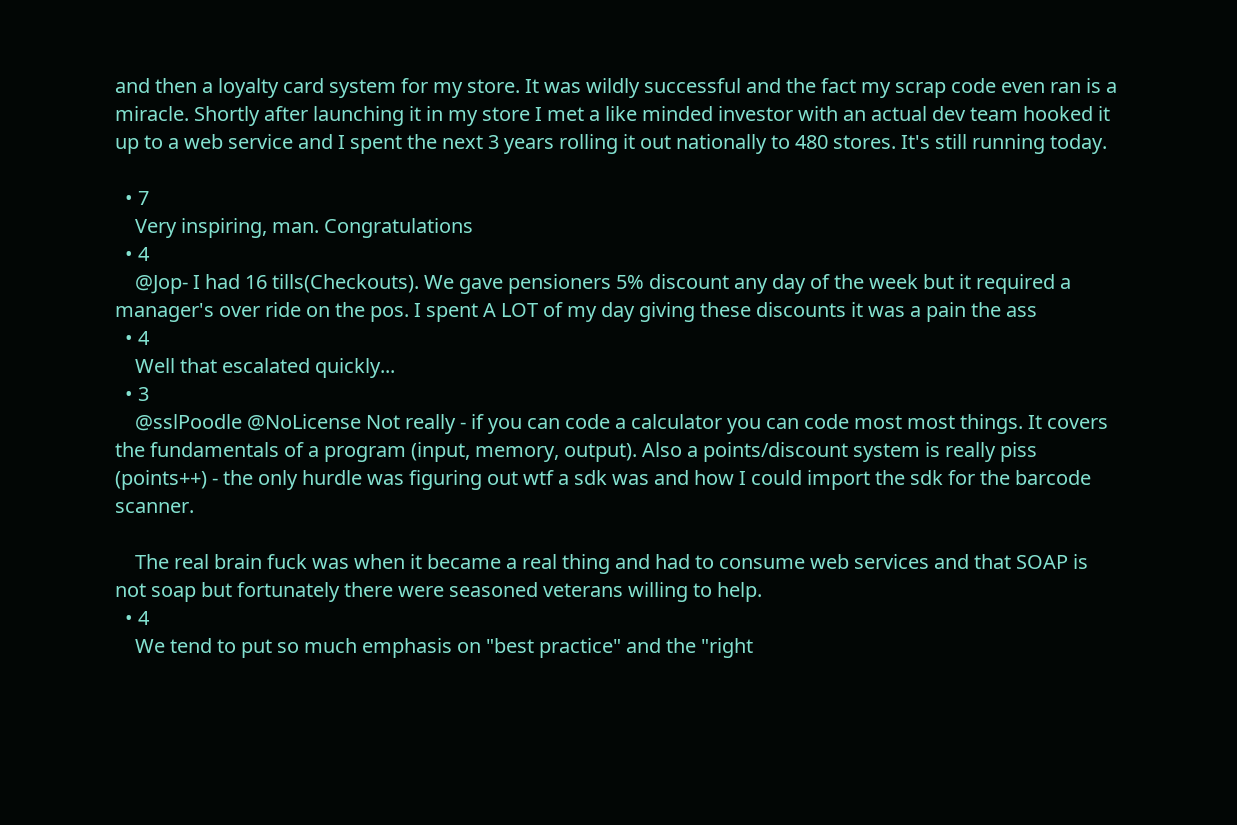and then a loyalty card system for my store. It was wildly successful and the fact my scrap code even ran is a miracle. Shortly after launching it in my store I met a like minded investor with an actual dev team hooked it up to a web service and I spent the next 3 years rolling it out nationally to 480 stores. It's still running today.

  • 7
    Very inspiring, man. Congratulations
  • 4
    @Jop- I had 16 tills(Checkouts). We gave pensioners 5% discount any day of the week but it required a manager's over ride on the pos. I spent A LOT of my day giving these discounts it was a pain the ass
  • 4
    Well that escalated quickly...
  • 3
    @sslPoodle @NoLicense Not really - if you can code a calculator you can code most most things. It covers the fundamentals of a program (input, memory, output). Also a points/discount system is really piss (points++) - the only hurdle was figuring out wtf a sdk was and how I could import the sdk for the barcode scanner.

    The real brain fuck was when it became a real thing and had to consume web services and that SOAP is not soap but fortunately there were seasoned veterans willing to help.
  • 4
    We tend to put so much emphasis on "best practice" and the "right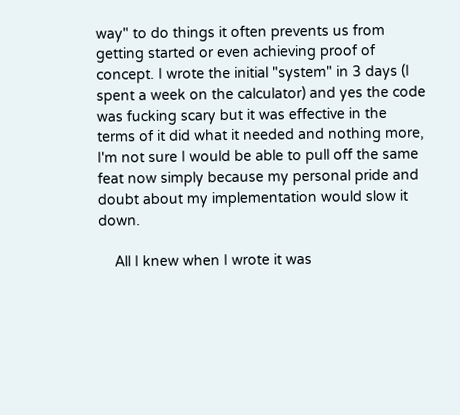way" to do things it often prevents us from getting started or even achieving proof of concept. I wrote the initial "system" in 3 days (I spent a week on the calculator) and yes the code was fucking scary but it was effective in the terms of it did what it needed and nothing more, I'm not sure I would be able to pull off the same feat now simply because my personal pride and doubt about my implementation would slow it down.

    All I knew when I wrote it was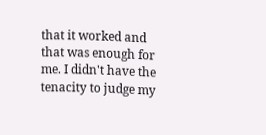that it worked and that was enough for me. I didn't have the tenacity to judge my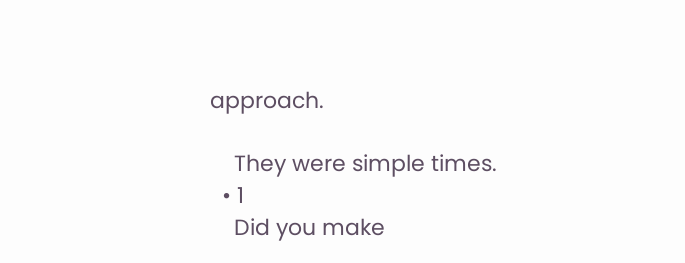approach.

    They were simple times.
  • 1
    Did you make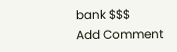bank $$$
Add Comment